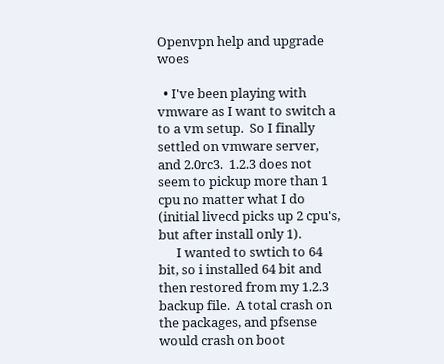Openvpn help and upgrade woes

  • I've been playing with vmware as I want to switch a to a vm setup.  So I finally settled on vmware server, and 2.0rc3.  1.2.3 does not seem to pickup more than 1 cpu no matter what I do (initial livecd picks up 2 cpu's, but after install only 1).
      I wanted to swtich to 64 bit, so i installed 64 bit and then restored from my 1.2.3 backup file.  A total crash on the packages, and pfsense would crash on boot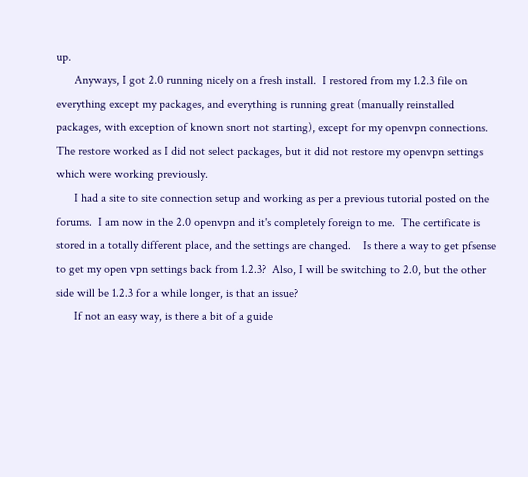up.
      Anyways, I got 2.0 running nicely on a fresh install.  I restored from my 1.2.3 file on everything except my packages, and everything is running great (manually reinstalled packages, with exception of known snort not starting), except for my openvpn connections.  The restore worked as I did not select packages, but it did not restore my openvpn settings which were working previously.
      I had a site to site connection setup and working as per a previous tutorial posted on the forums.  I am now in the 2.0 openvpn and it's completely foreign to me.  The certificate is stored in a totally different place, and the settings are changed.    Is there a way to get pfsense to get my open vpn settings back from 1.2.3?  Also, I will be switching to 2.0, but the other side will be 1.2.3 for a while longer, is that an issue?
      If not an easy way, is there a bit of a guide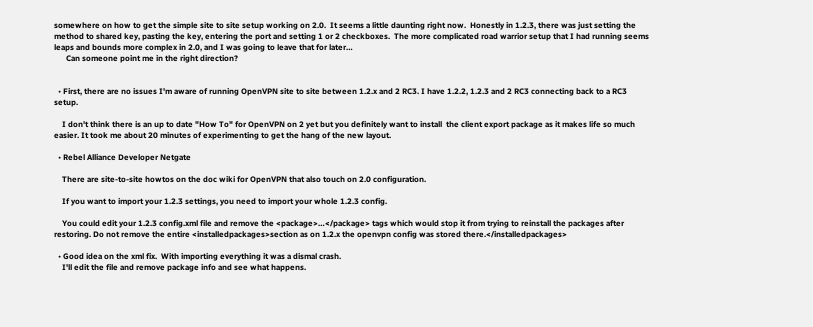somewhere on how to get the simple site to site setup working on 2.0.  It seems a little daunting right now.  Honestly in 1.2.3, there was just setting the method to shared key, pasting the key, entering the port and setting 1 or 2 checkboxes.  The more complicated road warrior setup that I had running seems leaps and bounds more complex in 2.0, and I was going to leave that for later…
      Can someone point me in the right direction?


  • First, there are no issues I'm aware of running OpenVPN site to site between 1.2.x and 2 RC3. I have 1.2.2, 1.2.3 and 2 RC3 connecting back to a RC3 setup.

    I don't think there is an up to date "How To" for OpenVPN on 2 yet but you definitely want to install  the client export package as it makes life so much easier. It took me about 20 minutes of experimenting to get the hang of the new layout.

  • Rebel Alliance Developer Netgate

    There are site-to-site howtos on the doc wiki for OpenVPN that also touch on 2.0 configuration.

    If you want to import your 1.2.3 settings, you need to import your whole 1.2.3 config.

    You could edit your 1.2.3 config.xml file and remove the <package>…</package> tags which would stop it from trying to reinstall the packages after restoring. Do not remove the entire <installedpackages>section as on 1.2.x the openvpn config was stored there.</installedpackages>

  • Good idea on the xml fix.  With importing everything it was a dismal crash.
    I'll edit the file and remove package info and see what happens.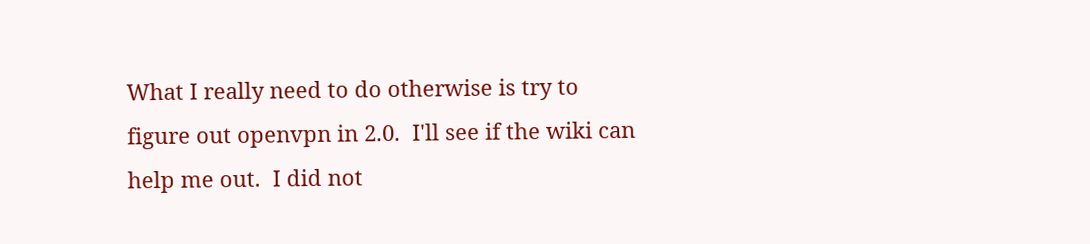What I really need to do otherwise is try to figure out openvpn in 2.0.  I'll see if the wiki can help me out.  I did not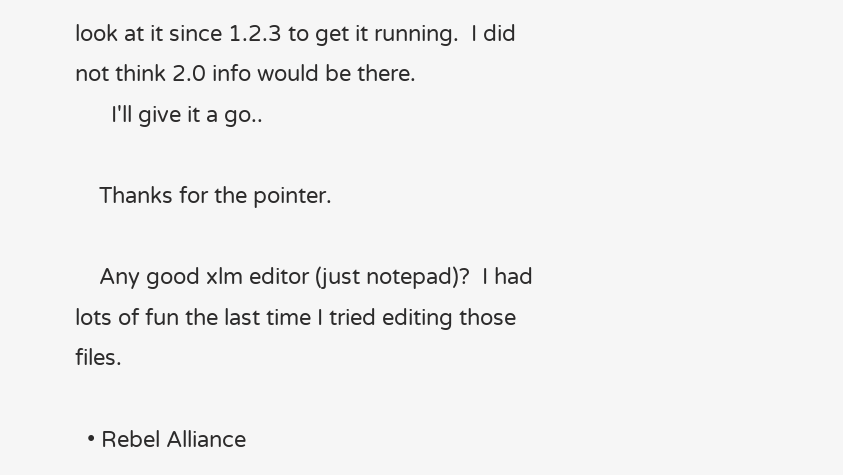look at it since 1.2.3 to get it running.  I did not think 2.0 info would be there.
      I'll give it a go..

    Thanks for the pointer.

    Any good xlm editor (just notepad)?  I had lots of fun the last time I tried editing those files.

  • Rebel Alliance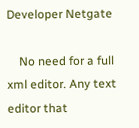Developer Netgate

    No need for a full xml editor. Any text editor that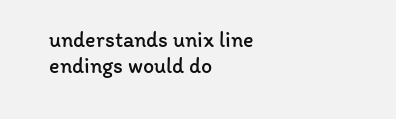understands unix line endings would do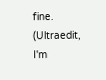fine. (Ultraedit, I'm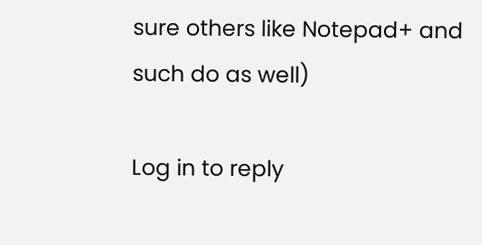sure others like Notepad+ and such do as well)

Log in to reply